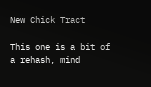New Chick Tract

This one is a bit of a rehash, mind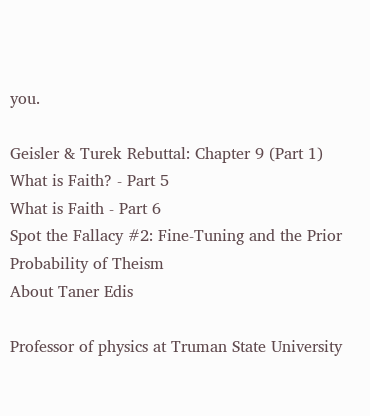you.

Geisler & Turek Rebuttal: Chapter 9 (Part 1)
What is Faith? - Part 5
What is Faith - Part 6
Spot the Fallacy #2: Fine-Tuning and the Prior Probability of Theism
About Taner Edis

Professor of physics at Truman State University